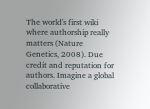The world's first wiki where authorship really matters (Nature Genetics, 2008). Due credit and reputation for authors. Imagine a global collaborative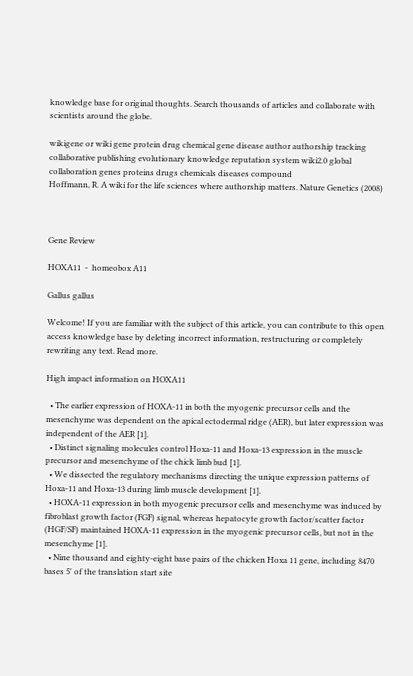knowledge base for original thoughts. Search thousands of articles and collaborate with scientists around the globe.

wikigene or wiki gene protein drug chemical gene disease author authorship tracking collaborative publishing evolutionary knowledge reputation system wiki2.0 global collaboration genes proteins drugs chemicals diseases compound
Hoffmann, R. A wiki for the life sciences where authorship matters. Nature Genetics (2008)



Gene Review

HOXA11  -  homeobox A11

Gallus gallus

Welcome! If you are familiar with the subject of this article, you can contribute to this open access knowledge base by deleting incorrect information, restructuring or completely rewriting any text. Read more.

High impact information on HOXA11

  • The earlier expression of HOXA-11 in both the myogenic precursor cells and the mesenchyme was dependent on the apical ectodermal ridge (AER), but later expression was independent of the AER [1].
  • Distinct signaling molecules control Hoxa-11 and Hoxa-13 expression in the muscle precursor and mesenchyme of the chick limb bud [1].
  • We dissected the regulatory mechanisms directing the unique expression patterns of Hoxa-11 and Hoxa-13 during limb muscle development [1].
  • HOXA-11 expression in both myogenic precursor cells and mesenchyme was induced by fibroblast growth factor (FGF) signal, whereas hepatocyte growth factor/scatter factor (HGF/SF) maintained HOXA-11 expression in the myogenic precursor cells, but not in the mesenchyme [1].
  • Nine thousand and eighty-eight base pairs of the chicken Hoxa 11 gene, including 8470 bases 5' of the translation start site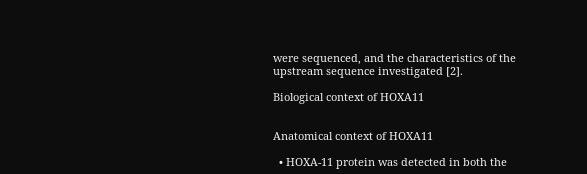were sequenced, and the characteristics of the upstream sequence investigated [2].

Biological context of HOXA11


Anatomical context of HOXA11

  • HOXA-11 protein was detected in both the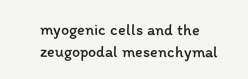myogenic cells and the zeugopodal mesenchymal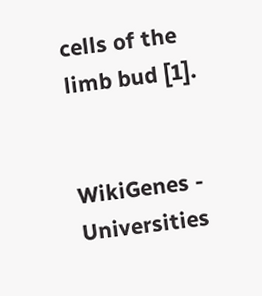cells of the limb bud [1].


WikiGenes - Universities